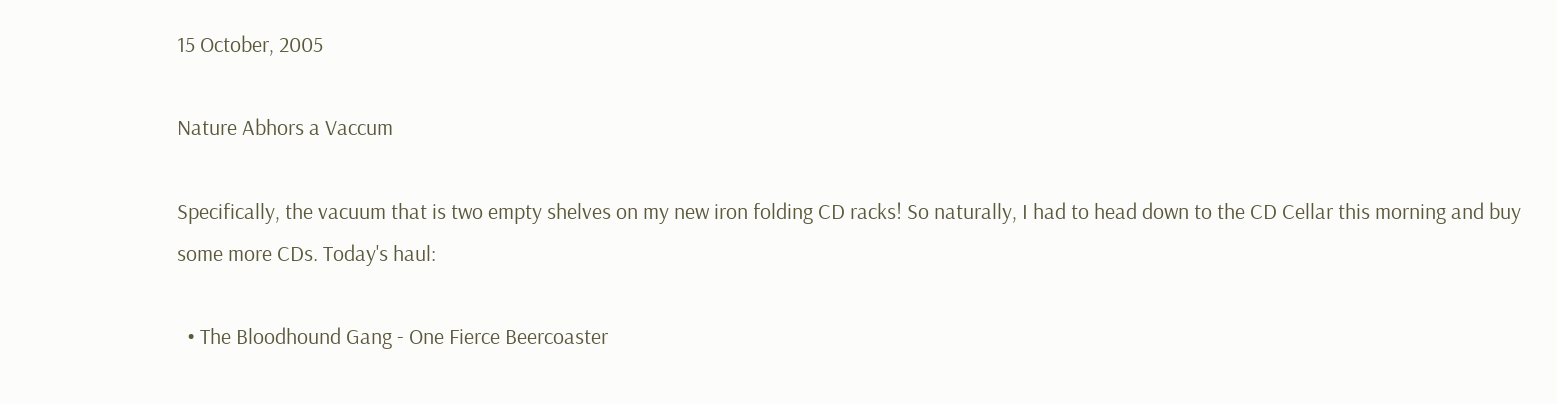15 October, 2005

Nature Abhors a Vaccum

Specifically, the vacuum that is two empty shelves on my new iron folding CD racks! So naturally, I had to head down to the CD Cellar this morning and buy some more CDs. Today's haul:

  • The Bloodhound Gang - One Fierce Beercoaster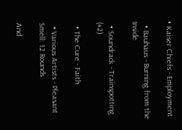• Kaiser Chiefs - Employment

  • Bauhaus - Burning from the Inside

  • Soundrack - Trainspotting (#2)

  • The Cure - Faith

  • Various Artists - Pleasant Smell: 12 Rounds

And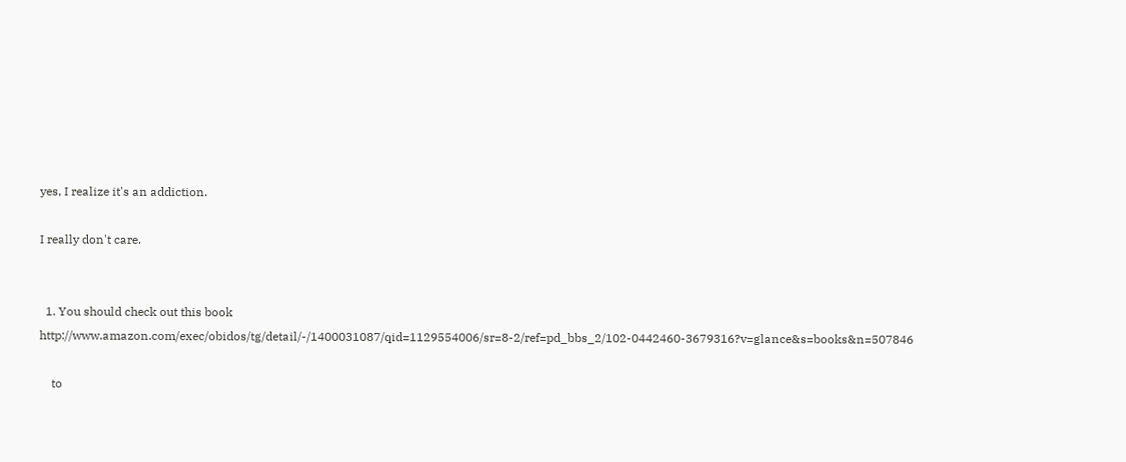yes, I realize it's an addiction.

I really don't care.


  1. You should check out this book http://www.amazon.com/exec/obidos/tg/detail/-/1400031087/qid=1129554006/sr=8-2/ref=pd_bbs_2/102-0442460-3679316?v=glance&s=books&n=507846

    to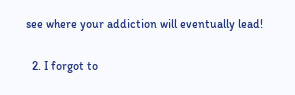see where your addiction will eventually lead!

  2. I forgot to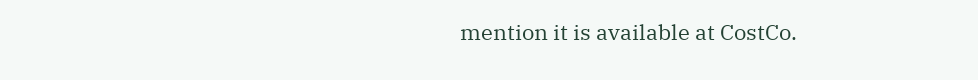mention it is available at CostCo.